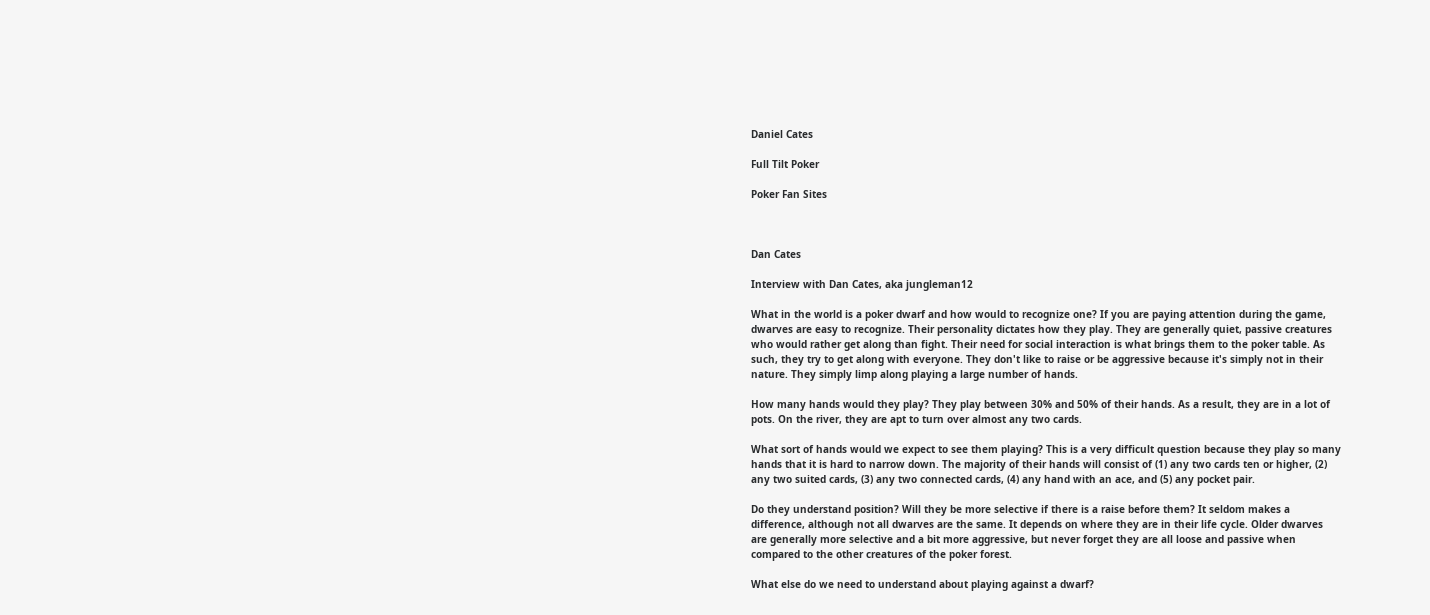Daniel Cates

Full Tilt Poker

Poker Fan Sites



Dan Cates

Interview with Dan Cates, aka jungleman12

What in the world is a poker dwarf and how would to recognize one? If you are paying attention during the game, dwarves are easy to recognize. Their personality dictates how they play. They are generally quiet, passive creatures who would rather get along than fight. Their need for social interaction is what brings them to the poker table. As such, they try to get along with everyone. They don't like to raise or be aggressive because it's simply not in their nature. They simply limp along playing a large number of hands.

How many hands would they play? They play between 30% and 50% of their hands. As a result, they are in a lot of pots. On the river, they are apt to turn over almost any two cards.

What sort of hands would we expect to see them playing? This is a very difficult question because they play so many hands that it is hard to narrow down. The majority of their hands will consist of (1) any two cards ten or higher, (2) any two suited cards, (3) any two connected cards, (4) any hand with an ace, and (5) any pocket pair.

Do they understand position? Will they be more selective if there is a raise before them? It seldom makes a difference, although not all dwarves are the same. It depends on where they are in their life cycle. Older dwarves are generally more selective and a bit more aggressive, but never forget they are all loose and passive when compared to the other creatures of the poker forest.

What else do we need to understand about playing against a dwarf?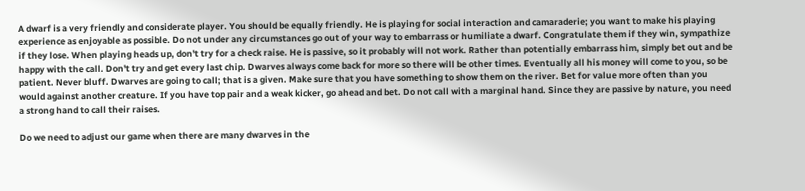A dwarf is a very friendly and considerate player. You should be equally friendly. He is playing for social interaction and camaraderie; you want to make his playing experience as enjoyable as possible. Do not under any circumstances go out of your way to embarrass or humiliate a dwarf. Congratulate them if they win, sympathize if they lose. When playing heads up, don't try for a check raise. He is passive, so it probably will not work. Rather than potentially embarrass him, simply bet out and be happy with the call. Don't try and get every last chip. Dwarves always come back for more so there will be other times. Eventually all his money will come to you, so be patient. Never bluff. Dwarves are going to call; that is a given. Make sure that you have something to show them on the river. Bet for value more often than you would against another creature. If you have top pair and a weak kicker, go ahead and bet. Do not call with a marginal hand. Since they are passive by nature, you need a strong hand to call their raises.

Do we need to adjust our game when there are many dwarves in the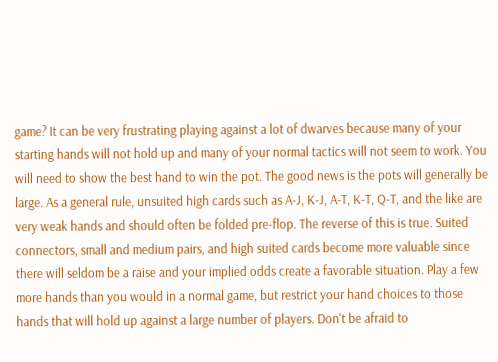game? It can be very frustrating playing against a lot of dwarves because many of your starting hands will not hold up and many of your normal tactics will not seem to work. You will need to show the best hand to win the pot. The good news is the pots will generally be large. As a general rule, unsuited high cards such as A-J, K-J, A-T, K-T, Q-T, and the like are very weak hands and should often be folded pre-flop. The reverse of this is true. Suited connectors, small and medium pairs, and high suited cards become more valuable since there will seldom be a raise and your implied odds create a favorable situation. Play a few more hands than you would in a normal game, but restrict your hand choices to those hands that will hold up against a large number of players. Don't be afraid to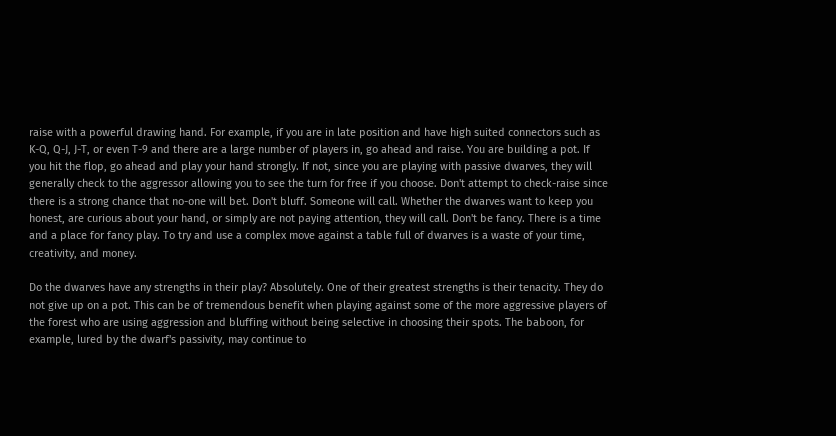raise with a powerful drawing hand. For example, if you are in late position and have high suited connectors such as K-Q, Q-J, J-T, or even T-9 and there are a large number of players in, go ahead and raise. You are building a pot. If you hit the flop, go ahead and play your hand strongly. If not, since you are playing with passive dwarves, they will generally check to the aggressor allowing you to see the turn for free if you choose. Don't attempt to check-raise since there is a strong chance that no-one will bet. Don't bluff. Someone will call. Whether the dwarves want to keep you honest, are curious about your hand, or simply are not paying attention, they will call. Don't be fancy. There is a time and a place for fancy play. To try and use a complex move against a table full of dwarves is a waste of your time, creativity, and money.

Do the dwarves have any strengths in their play? Absolutely. One of their greatest strengths is their tenacity. They do not give up on a pot. This can be of tremendous benefit when playing against some of the more aggressive players of the forest who are using aggression and bluffing without being selective in choosing their spots. The baboon, for example, lured by the dwarf's passivity, may continue to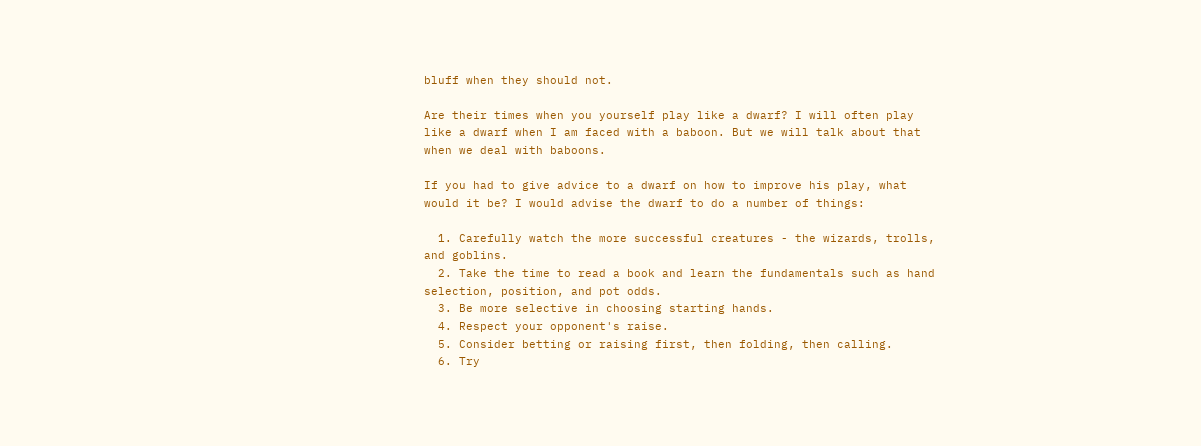bluff when they should not.

Are their times when you yourself play like a dwarf? I will often play like a dwarf when I am faced with a baboon. But we will talk about that when we deal with baboons.

If you had to give advice to a dwarf on how to improve his play, what would it be? I would advise the dwarf to do a number of things:

  1. Carefully watch the more successful creatures - the wizards, trolls, and goblins.
  2. Take the time to read a book and learn the fundamentals such as hand selection, position, and pot odds.
  3. Be more selective in choosing starting hands.
  4. Respect your opponent's raise.
  5. Consider betting or raising first, then folding, then calling.
  6. Try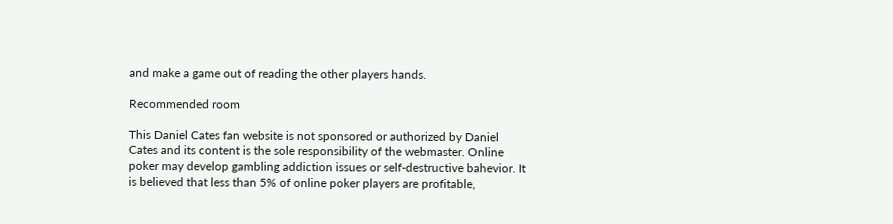and make a game out of reading the other players hands.

Recommended room

This Daniel Cates fan website is not sponsored or authorized by Daniel Cates and its content is the sole responsibility of the webmaster. Online poker may develop gambling addiction issues or self-destructive bahevior. It is believed that less than 5% of online poker players are profitable,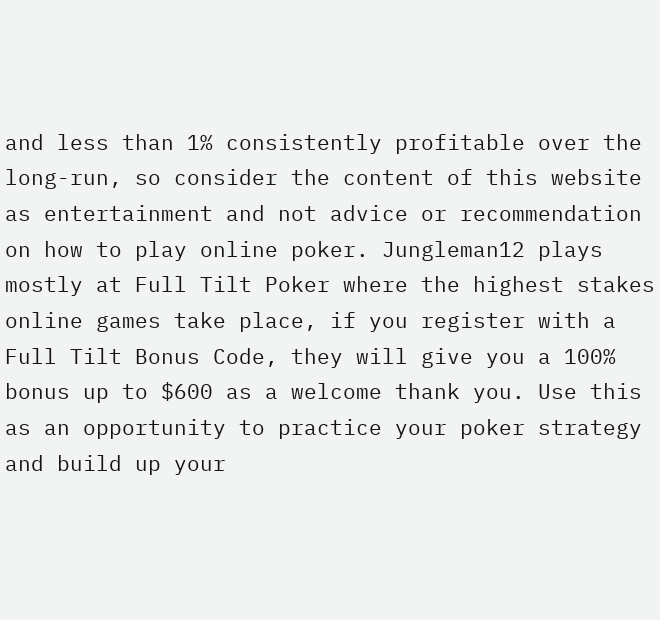and less than 1% consistently profitable over the long-run, so consider the content of this website as entertainment and not advice or recommendation on how to play online poker. Jungleman12 plays mostly at Full Tilt Poker where the highest stakes online games take place, if you register with a Full Tilt Bonus Code, they will give you a 100% bonus up to $600 as a welcome thank you. Use this as an opportunity to practice your poker strategy and build up your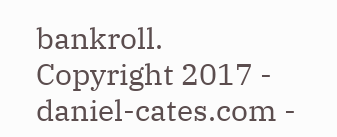bankroll.
Copyright 2017 - daniel-cates.com -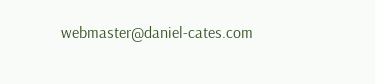webmaster@daniel-cates.com